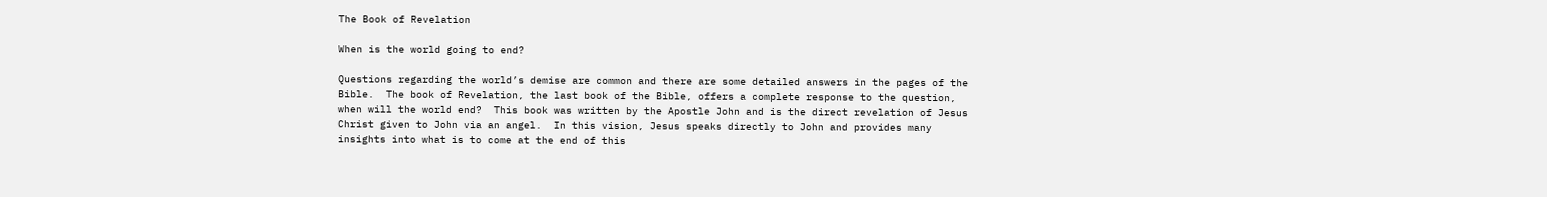The Book of Revelation

When is the world going to end?

Questions regarding the world’s demise are common and there are some detailed answers in the pages of the Bible.  The book of Revelation, the last book of the Bible, offers a complete response to the question, when will the world end?  This book was written by the Apostle John and is the direct revelation of Jesus Christ given to John via an angel.  In this vision, Jesus speaks directly to John and provides many insights into what is to come at the end of this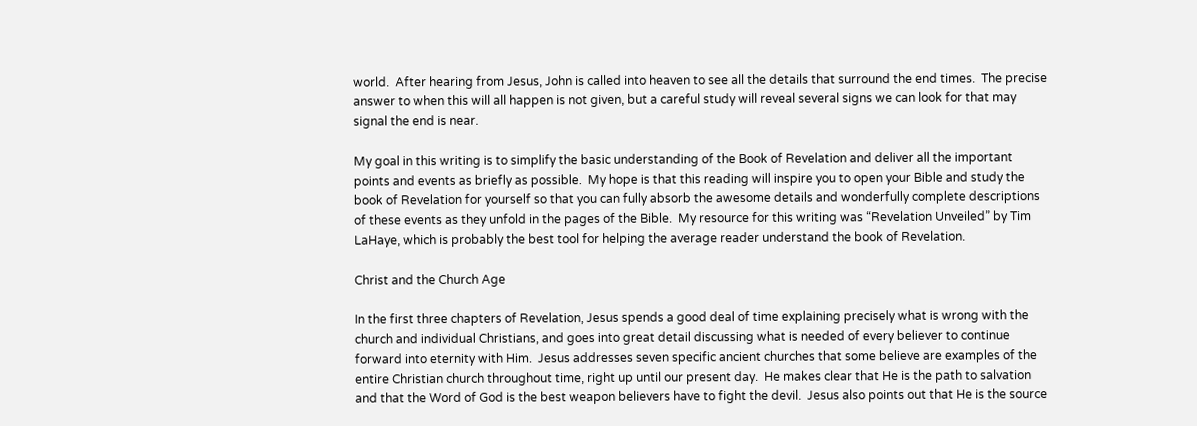world.  After hearing from Jesus, John is called into heaven to see all the details that surround the end times.  The precise answer to when this will all happen is not given, but a careful study will reveal several signs we can look for that may signal the end is near.

My goal in this writing is to simplify the basic understanding of the Book of Revelation and deliver all the important points and events as briefly as possible.  My hope is that this reading will inspire you to open your Bible and study the book of Revelation for yourself so that you can fully absorb the awesome details and wonderfully complete descriptions of these events as they unfold in the pages of the Bible.  My resource for this writing was “Revelation Unveiled” by Tim LaHaye, which is probably the best tool for helping the average reader understand the book of Revelation.

Christ and the Church Age

In the first three chapters of Revelation, Jesus spends a good deal of time explaining precisely what is wrong with the church and individual Christians, and goes into great detail discussing what is needed of every believer to continue forward into eternity with Him.  Jesus addresses seven specific ancient churches that some believe are examples of the entire Christian church throughout time, right up until our present day.  He makes clear that He is the path to salvation and that the Word of God is the best weapon believers have to fight the devil.  Jesus also points out that He is the source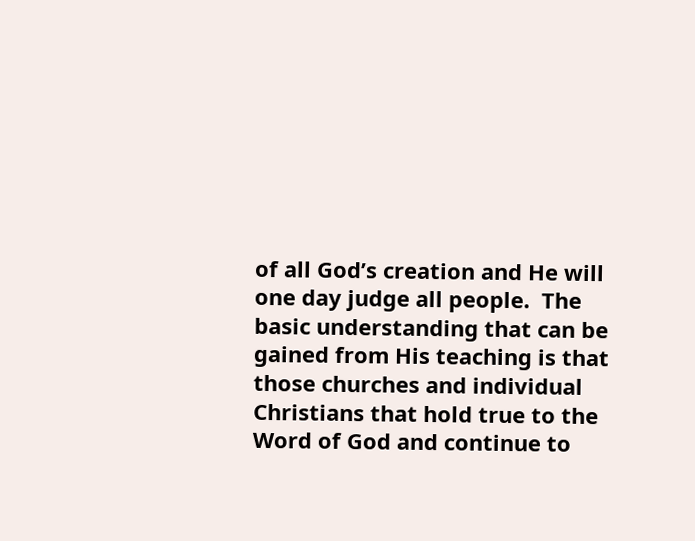of all God’s creation and He will one day judge all people.  The basic understanding that can be gained from His teaching is that those churches and individual Christians that hold true to the Word of God and continue to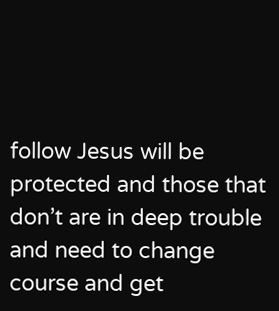follow Jesus will be protected and those that don’t are in deep trouble and need to change course and get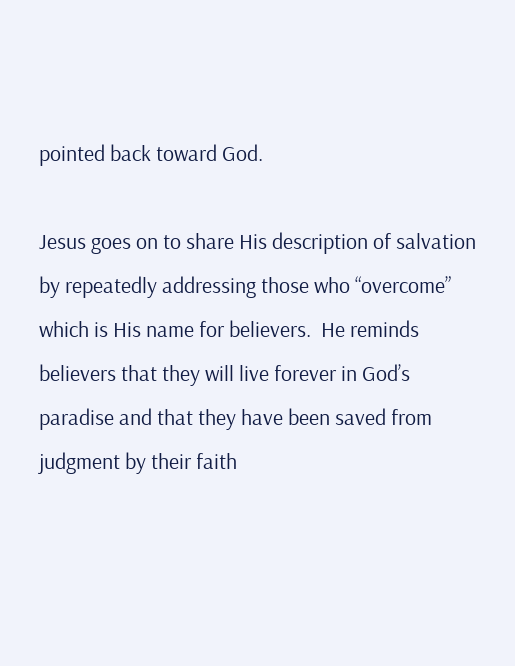pointed back toward God.

Jesus goes on to share His description of salvation by repeatedly addressing those who “overcome” which is His name for believers.  He reminds believers that they will live forever in God’s paradise and that they have been saved from judgment by their faith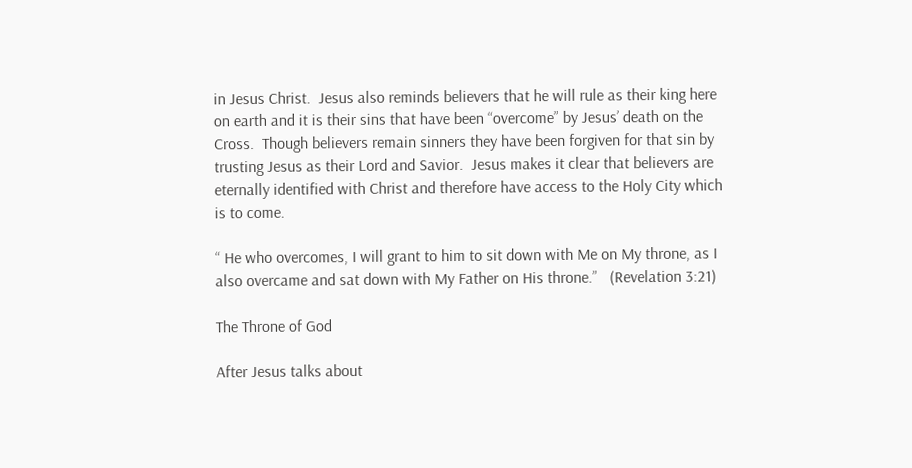in Jesus Christ.  Jesus also reminds believers that he will rule as their king here on earth and it is their sins that have been “overcome” by Jesus’ death on the Cross.  Though believers remain sinners they have been forgiven for that sin by trusting Jesus as their Lord and Savior.  Jesus makes it clear that believers are eternally identified with Christ and therefore have access to the Holy City which is to come.

“ He who overcomes, I will grant to him to sit down with Me on My throne, as I also overcame and sat down with My Father on His throne.”   (Revelation 3:21)

The Throne of God

After Jesus talks about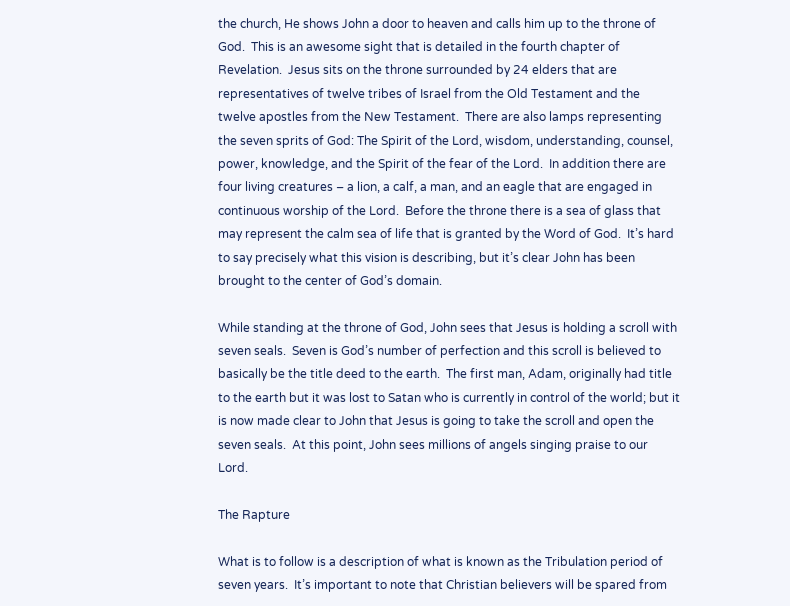the church, He shows John a door to heaven and calls him up to the throne of God.  This is an awesome sight that is detailed in the fourth chapter of Revelation.  Jesus sits on the throne surrounded by 24 elders that are representatives of twelve tribes of Israel from the Old Testament and the twelve apostles from the New Testament.  There are also lamps representing the seven sprits of God: The Spirit of the Lord, wisdom, understanding, counsel, power, knowledge, and the Spirit of the fear of the Lord.  In addition there are four living creatures – a lion, a calf, a man, and an eagle that are engaged in continuous worship of the Lord.  Before the throne there is a sea of glass that may represent the calm sea of life that is granted by the Word of God.  It’s hard to say precisely what this vision is describing, but it’s clear John has been brought to the center of God’s domain.

While standing at the throne of God, John sees that Jesus is holding a scroll with seven seals.  Seven is God’s number of perfection and this scroll is believed to basically be the title deed to the earth.  The first man, Adam, originally had title to the earth but it was lost to Satan who is currently in control of the world; but it is now made clear to John that Jesus is going to take the scroll and open the seven seals.  At this point, John sees millions of angels singing praise to our Lord.

The Rapture

What is to follow is a description of what is known as the Tribulation period of seven years.  It’s important to note that Christian believers will be spared from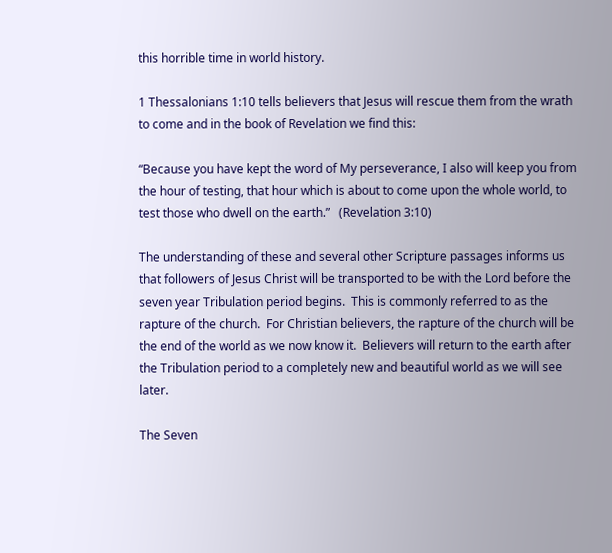this horrible time in world history.

1 Thessalonians 1:10 tells believers that Jesus will rescue them from the wrath to come and in the book of Revelation we find this:

“Because you have kept the word of My perseverance, I also will keep you from the hour of testing, that hour which is about to come upon the whole world, to test those who dwell on the earth.”   (Revelation 3:10)

The understanding of these and several other Scripture passages informs us that followers of Jesus Christ will be transported to be with the Lord before the seven year Tribulation period begins.  This is commonly referred to as the rapture of the church.  For Christian believers, the rapture of the church will be the end of the world as we now know it.  Believers will return to the earth after the Tribulation period to a completely new and beautiful world as we will see later.

The Seven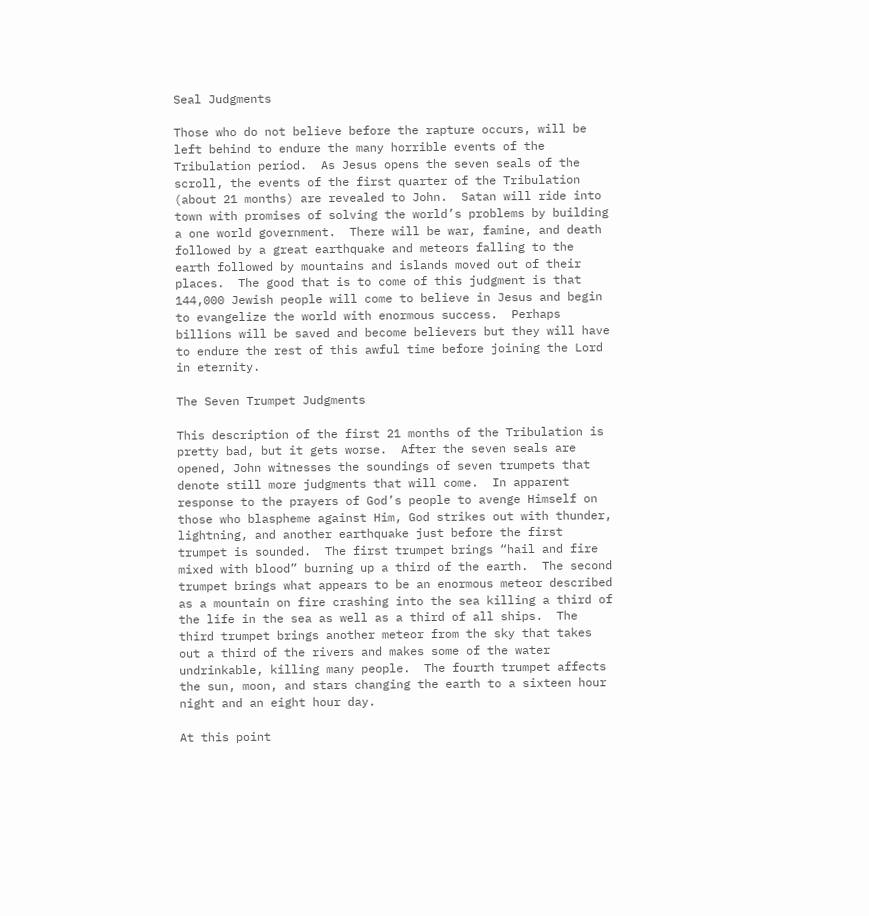Seal Judgments

Those who do not believe before the rapture occurs, will be left behind to endure the many horrible events of the Tribulation period.  As Jesus opens the seven seals of the scroll, the events of the first quarter of the Tribulation (about 21 months) are revealed to John.  Satan will ride into town with promises of solving the world’s problems by building a one world government.  There will be war, famine, and death followed by a great earthquake and meteors falling to the earth followed by mountains and islands moved out of their places.  The good that is to come of this judgment is that 144,000 Jewish people will come to believe in Jesus and begin to evangelize the world with enormous success.  Perhaps billions will be saved and become believers but they will have to endure the rest of this awful time before joining the Lord in eternity.

The Seven Trumpet Judgments

This description of the first 21 months of the Tribulation is pretty bad, but it gets worse.  After the seven seals are opened, John witnesses the soundings of seven trumpets that denote still more judgments that will come.  In apparent response to the prayers of God’s people to avenge Himself on those who blaspheme against Him, God strikes out with thunder, lightning, and another earthquake just before the first trumpet is sounded.  The first trumpet brings “hail and fire mixed with blood” burning up a third of the earth.  The second trumpet brings what appears to be an enormous meteor described as a mountain on fire crashing into the sea killing a third of the life in the sea as well as a third of all ships.  The third trumpet brings another meteor from the sky that takes out a third of the rivers and makes some of the water undrinkable, killing many people.  The fourth trumpet affects the sun, moon, and stars changing the earth to a sixteen hour night and an eight hour day.

At this point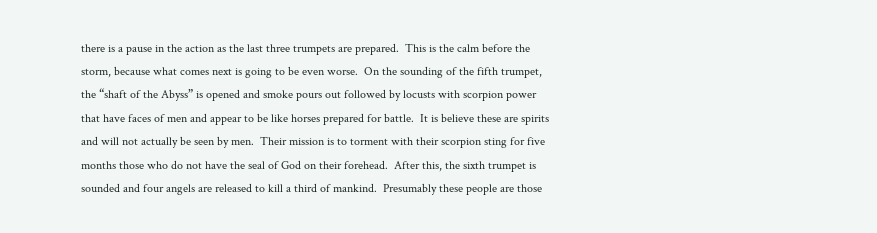there is a pause in the action as the last three trumpets are prepared.  This is the calm before the storm, because what comes next is going to be even worse.  On the sounding of the fifth trumpet, the “shaft of the Abyss” is opened and smoke pours out followed by locusts with scorpion power that have faces of men and appear to be like horses prepared for battle.  It is believe these are spirits and will not actually be seen by men.  Their mission is to torment with their scorpion sting for five months those who do not have the seal of God on their forehead.  After this, the sixth trumpet is sounded and four angels are released to kill a third of mankind.  Presumably these people are those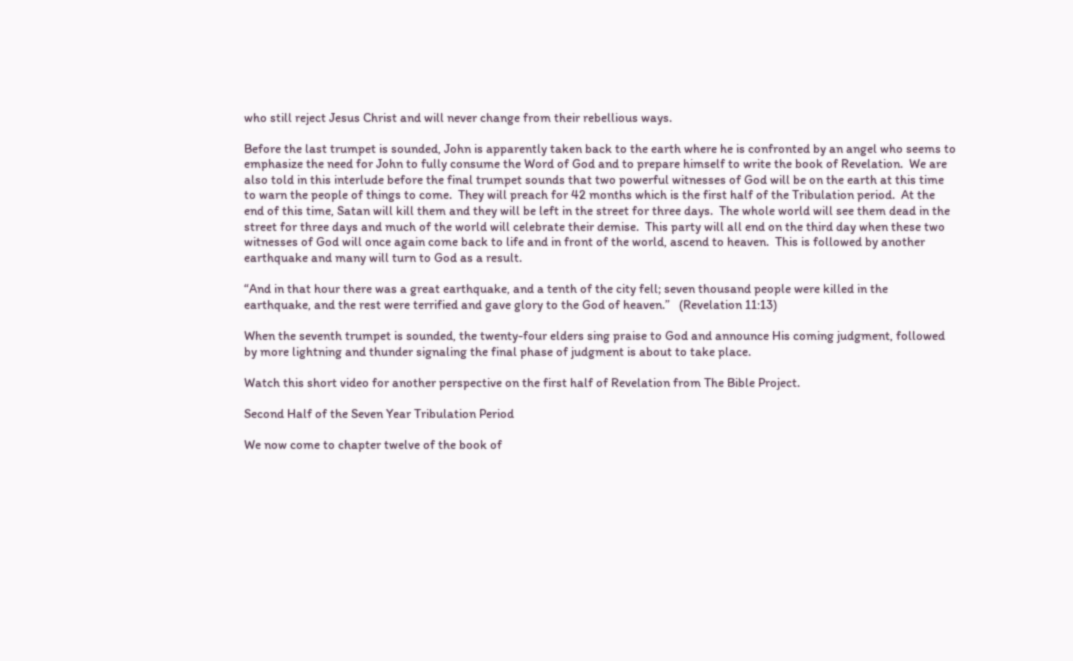who still reject Jesus Christ and will never change from their rebellious ways.

Before the last trumpet is sounded, John is apparently taken back to the earth where he is confronted by an angel who seems to emphasize the need for John to fully consume the Word of God and to prepare himself to write the book of Revelation.  We are also told in this interlude before the final trumpet sounds that two powerful witnesses of God will be on the earth at this time to warn the people of things to come.  They will preach for 42 months which is the first half of the Tribulation period.  At the end of this time, Satan will kill them and they will be left in the street for three days.  The whole world will see them dead in the street for three days and much of the world will celebrate their demise.  This party will all end on the third day when these two witnesses of God will once again come back to life and in front of the world, ascend to heaven.  This is followed by another earthquake and many will turn to God as a result.

“And in that hour there was a great earthquake, and a tenth of the city fell; seven thousand people were killed in the earthquake, and the rest were terrified and gave glory to the God of heaven.”   (Revelation 11:13)

When the seventh trumpet is sounded, the twenty-four elders sing praise to God and announce His coming judgment, followed by more lightning and thunder signaling the final phase of judgment is about to take place.

Watch this short video for another perspective on the first half of Revelation from The Bible Project.

Second Half of the Seven Year Tribulation Period

We now come to chapter twelve of the book of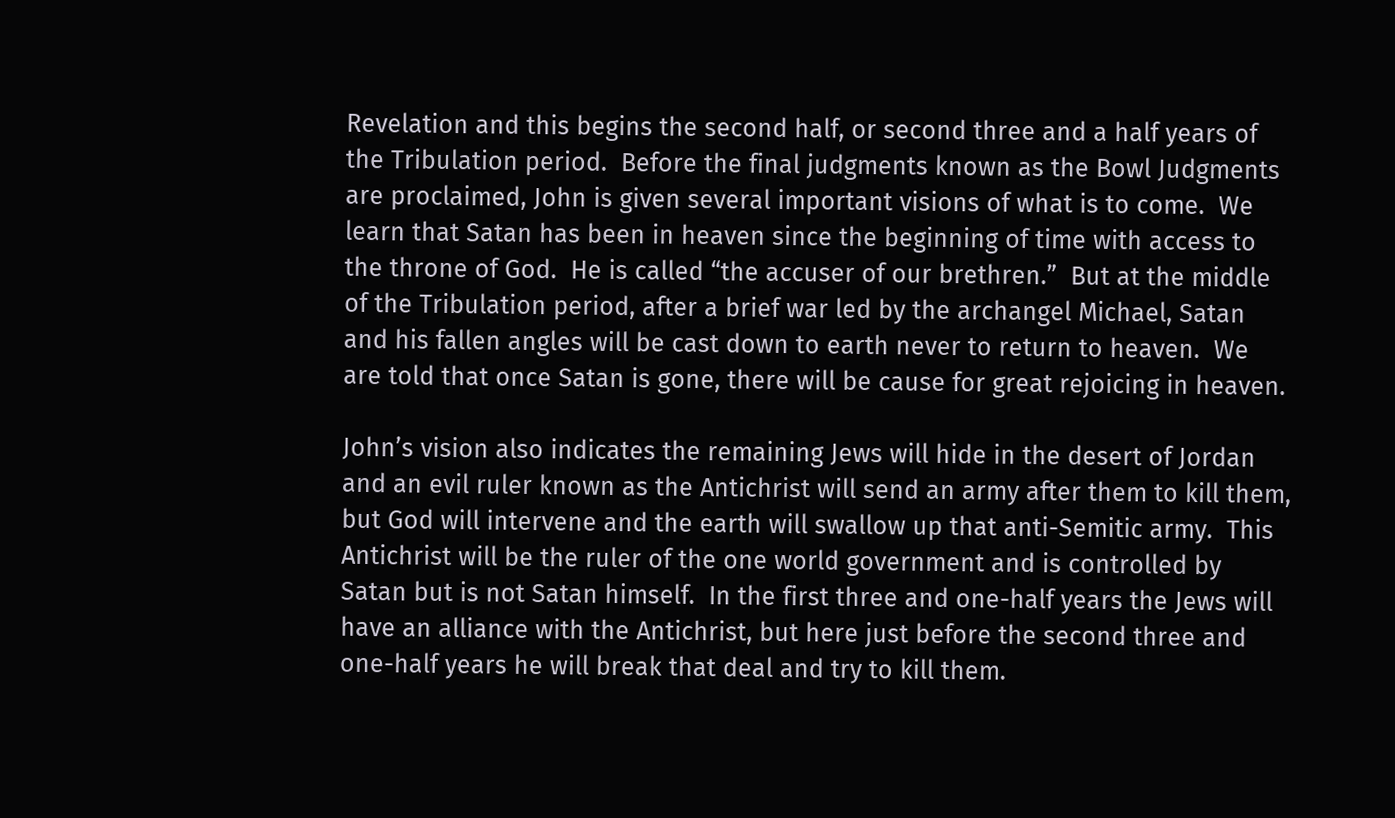Revelation and this begins the second half, or second three and a half years of the Tribulation period.  Before the final judgments known as the Bowl Judgments are proclaimed, John is given several important visions of what is to come.  We learn that Satan has been in heaven since the beginning of time with access to the throne of God.  He is called “the accuser of our brethren.”  But at the middle of the Tribulation period, after a brief war led by the archangel Michael, Satan and his fallen angles will be cast down to earth never to return to heaven.  We are told that once Satan is gone, there will be cause for great rejoicing in heaven.

John’s vision also indicates the remaining Jews will hide in the desert of Jordan and an evil ruler known as the Antichrist will send an army after them to kill them, but God will intervene and the earth will swallow up that anti-Semitic army.  This Antichrist will be the ruler of the one world government and is controlled by Satan but is not Satan himself.  In the first three and one-half years the Jews will have an alliance with the Antichrist, but here just before the second three and one-half years he will break that deal and try to kill them.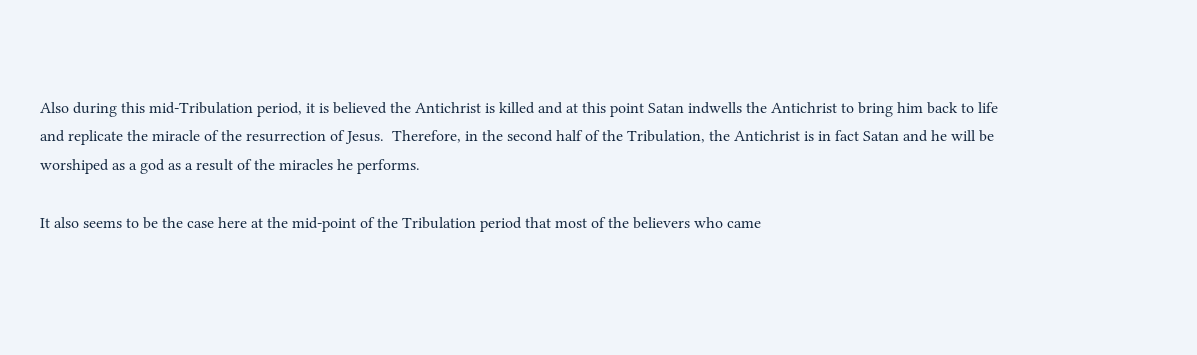Also during this mid-Tribulation period, it is believed the Antichrist is killed and at this point Satan indwells the Antichrist to bring him back to life and replicate the miracle of the resurrection of Jesus.  Therefore, in the second half of the Tribulation, the Antichrist is in fact Satan and he will be worshiped as a god as a result of the miracles he performs.

It also seems to be the case here at the mid-point of the Tribulation period that most of the believers who came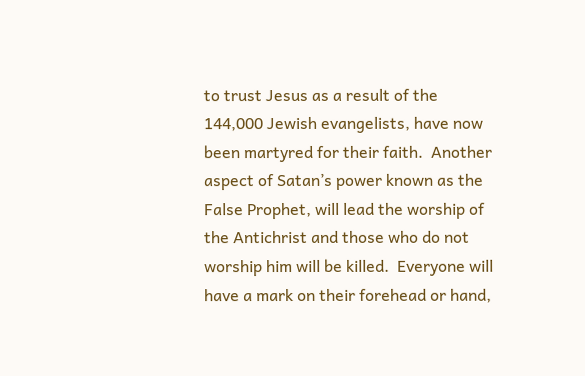to trust Jesus as a result of the 144,000 Jewish evangelists, have now been martyred for their faith.  Another aspect of Satan’s power known as the False Prophet, will lead the worship of the Antichrist and those who do not worship him will be killed.  Everyone will have a mark on their forehead or hand,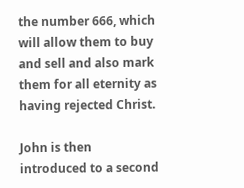the number 666, which will allow them to buy and sell and also mark them for all eternity as having rejected Christ.

John is then introduced to a second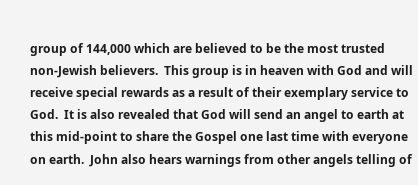group of 144,000 which are believed to be the most trusted non-Jewish believers.  This group is in heaven with God and will receive special rewards as a result of their exemplary service to God.  It is also revealed that God will send an angel to earth at this mid-point to share the Gospel one last time with everyone on earth.  John also hears warnings from other angels telling of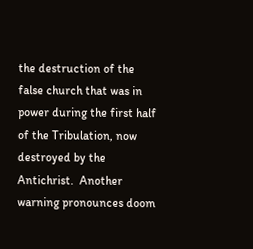the destruction of the false church that was in power during the first half of the Tribulation, now destroyed by the Antichrist.  Another warning pronounces doom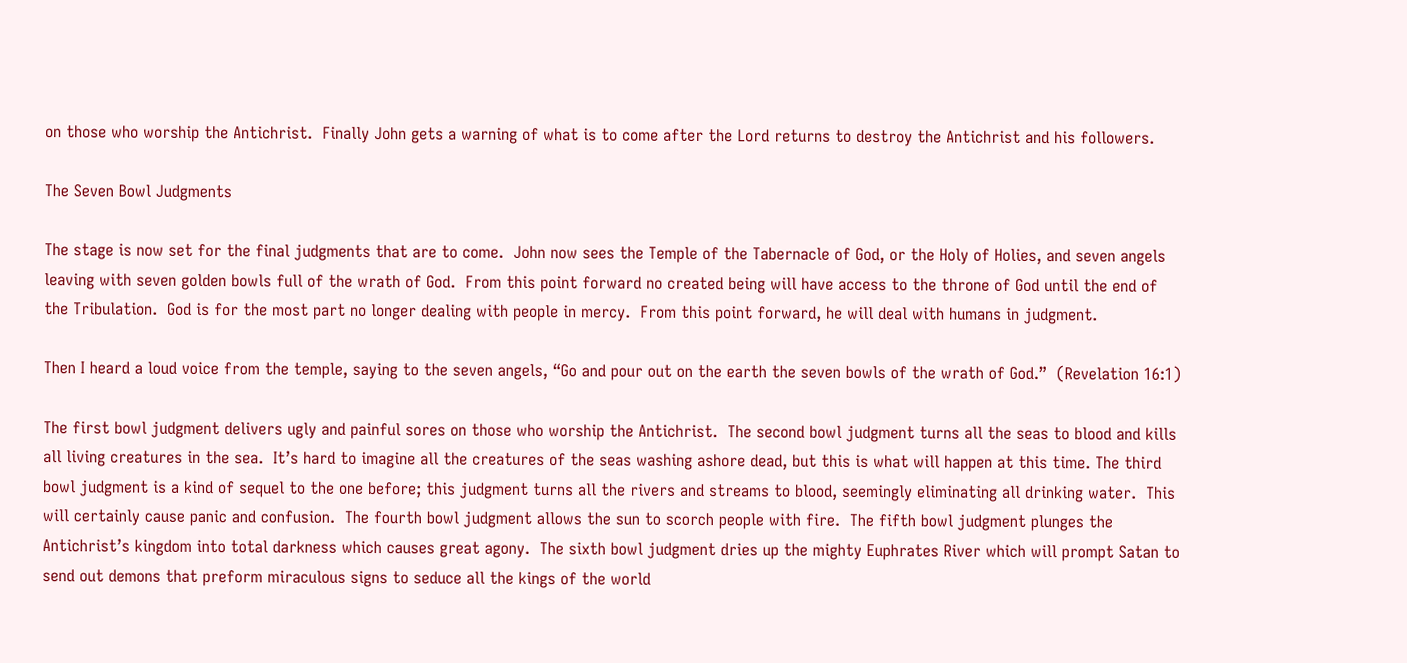on those who worship the Antichrist.  Finally John gets a warning of what is to come after the Lord returns to destroy the Antichrist and his followers.

The Seven Bowl Judgments

The stage is now set for the final judgments that are to come.  John now sees the Temple of the Tabernacle of God, or the Holy of Holies, and seven angels leaving with seven golden bowls full of the wrath of God.  From this point forward no created being will have access to the throne of God until the end of the Tribulation.  God is for the most part no longer dealing with people in mercy.  From this point forward, he will deal with humans in judgment.

Then I heard a loud voice from the temple, saying to the seven angels, “Go and pour out on the earth the seven bowls of the wrath of God.”  (Revelation 16:1)

The first bowl judgment delivers ugly and painful sores on those who worship the Antichrist.  The second bowl judgment turns all the seas to blood and kills all living creatures in the sea.  It’s hard to imagine all the creatures of the seas washing ashore dead, but this is what will happen at this time. The third bowl judgment is a kind of sequel to the one before; this judgment turns all the rivers and streams to blood, seemingly eliminating all drinking water.  This will certainly cause panic and confusion.  The fourth bowl judgment allows the sun to scorch people with fire.  The fifth bowl judgment plunges the Antichrist’s kingdom into total darkness which causes great agony.  The sixth bowl judgment dries up the mighty Euphrates River which will prompt Satan to send out demons that preform miraculous signs to seduce all the kings of the world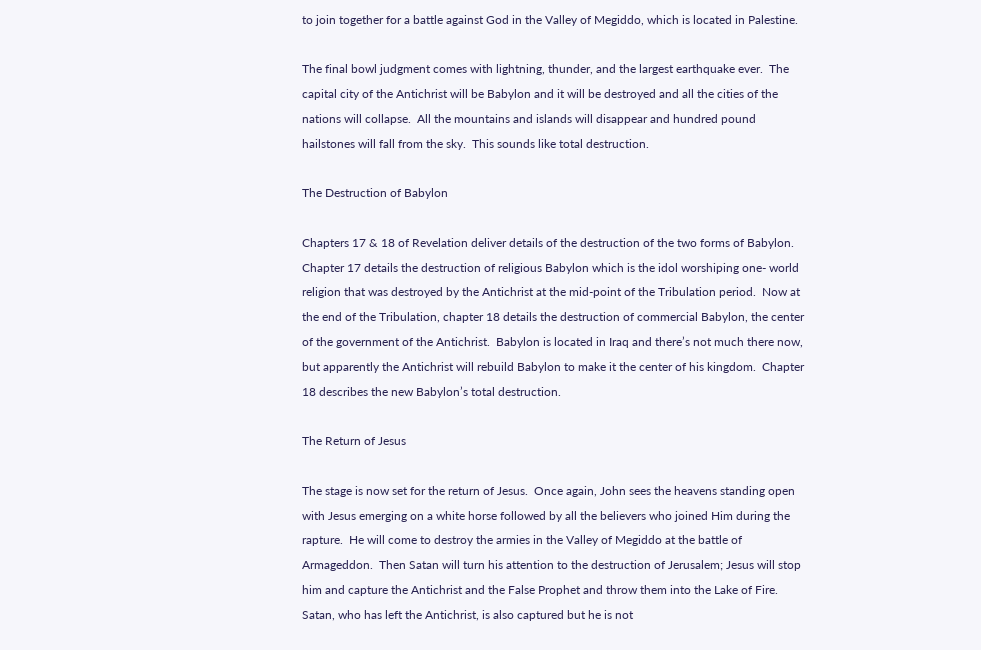to join together for a battle against God in the Valley of Megiddo, which is located in Palestine.

The final bowl judgment comes with lightning, thunder, and the largest earthquake ever.  The capital city of the Antichrist will be Babylon and it will be destroyed and all the cities of the nations will collapse.  All the mountains and islands will disappear and hundred pound hailstones will fall from the sky.  This sounds like total destruction.

The Destruction of Babylon

Chapters 17 & 18 of Revelation deliver details of the destruction of the two forms of Babylon.  Chapter 17 details the destruction of religious Babylon which is the idol worshiping one- world religion that was destroyed by the Antichrist at the mid-point of the Tribulation period.  Now at the end of the Tribulation, chapter 18 details the destruction of commercial Babylon, the center of the government of the Antichrist.  Babylon is located in Iraq and there’s not much there now, but apparently the Antichrist will rebuild Babylon to make it the center of his kingdom.  Chapter 18 describes the new Babylon’s total destruction.

The Return of Jesus

The stage is now set for the return of Jesus.  Once again, John sees the heavens standing open with Jesus emerging on a white horse followed by all the believers who joined Him during the rapture.  He will come to destroy the armies in the Valley of Megiddo at the battle of Armageddon.  Then Satan will turn his attention to the destruction of Jerusalem; Jesus will stop him and capture the Antichrist and the False Prophet and throw them into the Lake of Fire.  Satan, who has left the Antichrist, is also captured but he is not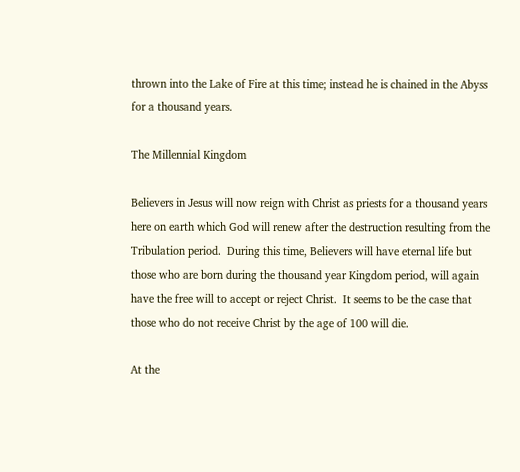thrown into the Lake of Fire at this time; instead he is chained in the Abyss for a thousand years.

The Millennial Kingdom

Believers in Jesus will now reign with Christ as priests for a thousand years here on earth which God will renew after the destruction resulting from the Tribulation period.  During this time, Believers will have eternal life but those who are born during the thousand year Kingdom period, will again have the free will to accept or reject Christ.  It seems to be the case that those who do not receive Christ by the age of 100 will die.

At the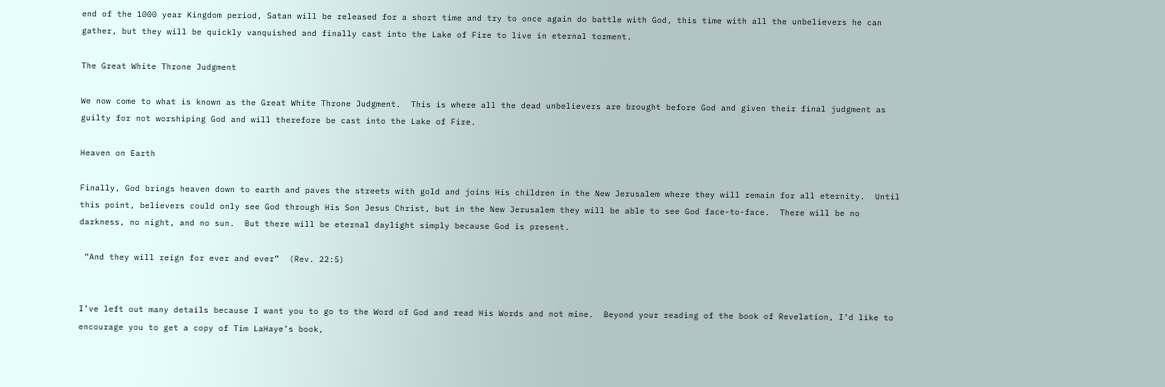end of the 1000 year Kingdom period, Satan will be released for a short time and try to once again do battle with God, this time with all the unbelievers he can gather, but they will be quickly vanquished and finally cast into the Lake of Fire to live in eternal torment.

The Great White Throne Judgment

We now come to what is known as the Great White Throne Judgment.  This is where all the dead unbelievers are brought before God and given their final judgment as guilty for not worshiping God and will therefore be cast into the Lake of Fire.

Heaven on Earth

Finally, God brings heaven down to earth and paves the streets with gold and joins His children in the New Jerusalem where they will remain for all eternity.  Until this point, believers could only see God through His Son Jesus Christ, but in the New Jerusalem they will be able to see God face-to-face.  There will be no darkness, no night, and no sun.  But there will be eternal daylight simply because God is present.

 “And they will reign for ever and ever”  (Rev. 22:5)


I’ve left out many details because I want you to go to the Word of God and read His Words and not mine.  Beyond your reading of the book of Revelation, I’d like to encourage you to get a copy of Tim LaHaye’s book,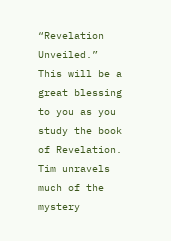“Revelation Unveiled.”  This will be a great blessing to you as you study the book of Revelation.  Tim unravels much of the mystery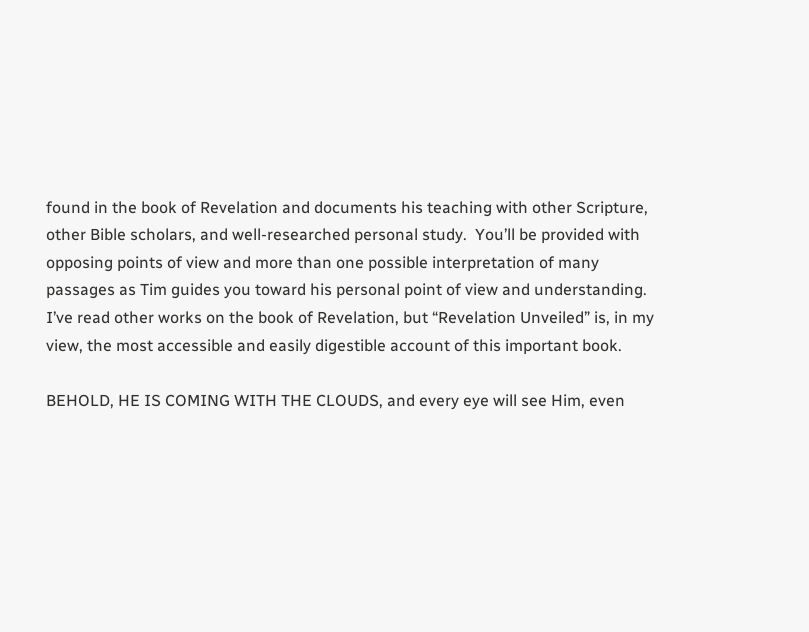found in the book of Revelation and documents his teaching with other Scripture, other Bible scholars, and well-researched personal study.  You’ll be provided with opposing points of view and more than one possible interpretation of many passages as Tim guides you toward his personal point of view and understanding.  I’ve read other works on the book of Revelation, but “Revelation Unveiled” is, in my view, the most accessible and easily digestible account of this important book.

BEHOLD, HE IS COMING WITH THE CLOUDS, and every eye will see Him, even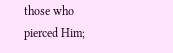those who pierced Him;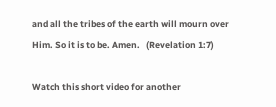and all the tribes of the earth will mourn over Him. So it is to be. Amen.   (Revelation 1:7)

Watch this short video for another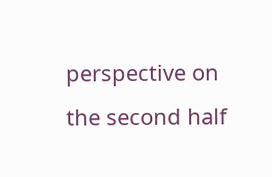perspective on the second half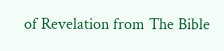of Revelation from The Bible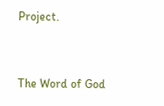Project.


The Word of God